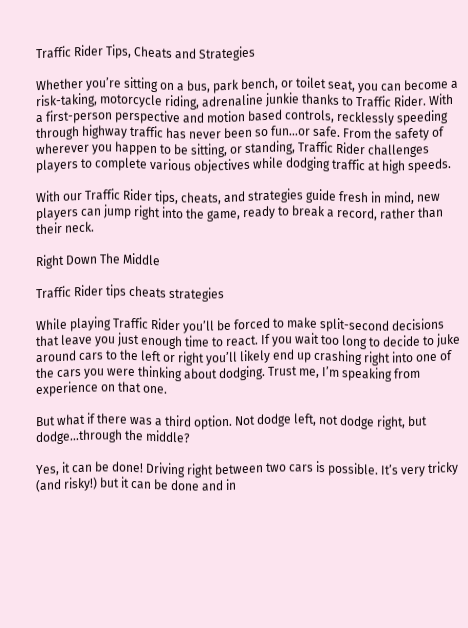Traffic Rider Tips, Cheats and Strategies

Whether you’re sitting on a bus, park bench, or toilet seat, you can become a risk-taking, motorcycle riding, adrenaline junkie thanks to Traffic Rider. With a first-person perspective and motion based controls, recklessly speeding through highway traffic has never been so fun…or safe. From the safety of wherever you happen to be sitting, or standing, Traffic Rider challenges players to complete various objectives while dodging traffic at high speeds.

With our Traffic Rider tips, cheats, and strategies guide fresh in mind, new players can jump right into the game, ready to break a record, rather than their neck.

Right Down The Middle

Traffic Rider tips cheats strategies

While playing Traffic Rider you’ll be forced to make split-second decisions that leave you just enough time to react. If you wait too long to decide to juke around cars to the left or right you’ll likely end up crashing right into one of the cars you were thinking about dodging. Trust me, I’m speaking from experience on that one.

But what if there was a third option. Not dodge left, not dodge right, but dodge…through the middle?

Yes, it can be done! Driving right between two cars is possible. It’s very tricky (and risky!) but it can be done and in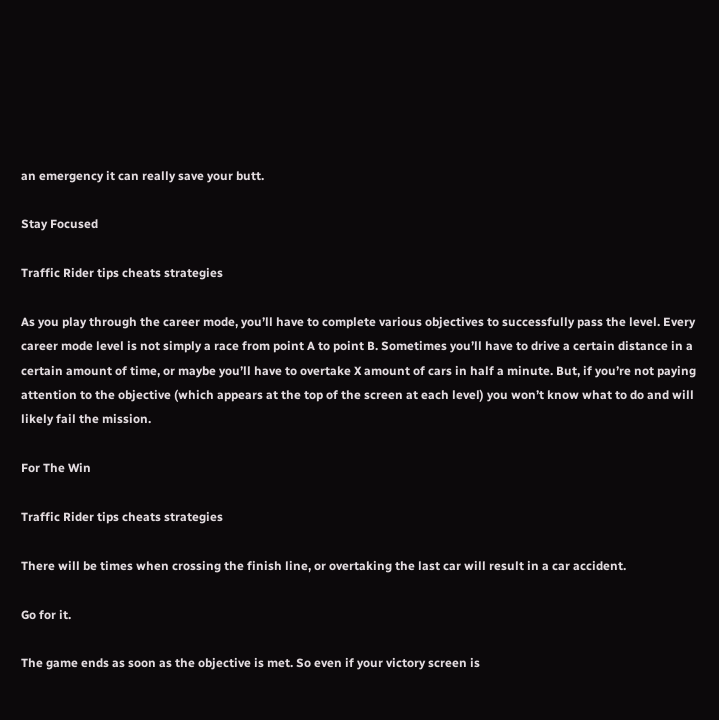an emergency it can really save your butt.

Stay Focused

Traffic Rider tips cheats strategies

As you play through the career mode, you’ll have to complete various objectives to successfully pass the level. Every career mode level is not simply a race from point A to point B. Sometimes you’ll have to drive a certain distance in a certain amount of time, or maybe you’ll have to overtake X amount of cars in half a minute. But, if you’re not paying attention to the objective (which appears at the top of the screen at each level) you won’t know what to do and will likely fail the mission.

For The Win

Traffic Rider tips cheats strategies

There will be times when crossing the finish line, or overtaking the last car will result in a car accident.

Go for it.

The game ends as soon as the objective is met. So even if your victory screen is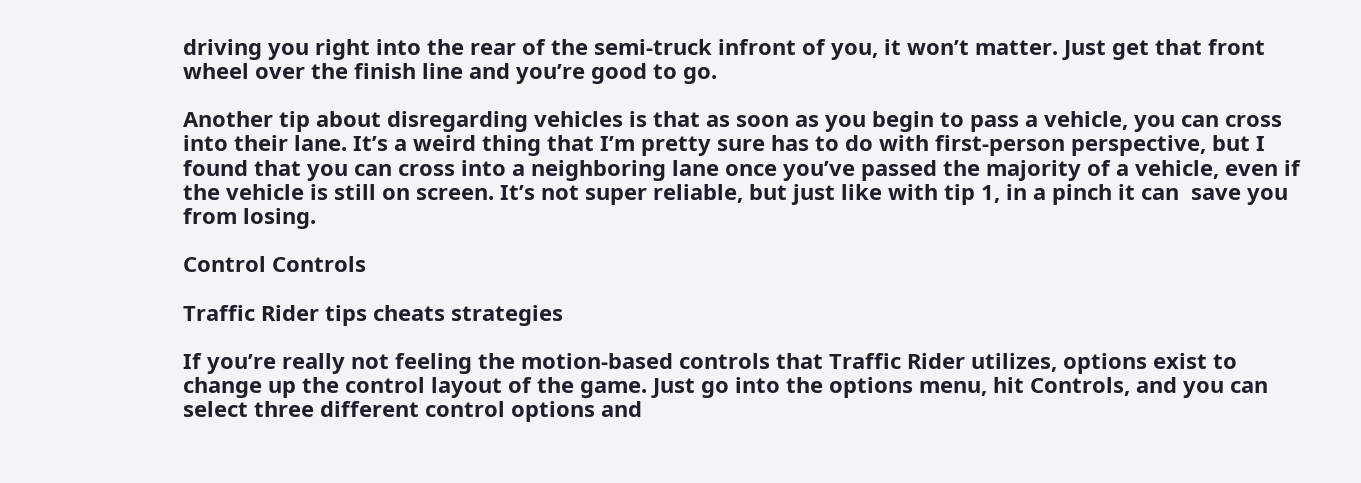driving you right into the rear of the semi-truck infront of you, it won’t matter. Just get that front wheel over the finish line and you’re good to go.

Another tip about disregarding vehicles is that as soon as you begin to pass a vehicle, you can cross into their lane. It’s a weird thing that I’m pretty sure has to do with first-person perspective, but I found that you can cross into a neighboring lane once you’ve passed the majority of a vehicle, even if the vehicle is still on screen. It’s not super reliable, but just like with tip 1, in a pinch it can  save you from losing.

Control Controls

Traffic Rider tips cheats strategies

If you’re really not feeling the motion-based controls that Traffic Rider utilizes, options exist to change up the control layout of the game. Just go into the options menu, hit Controls, and you can select three different control options and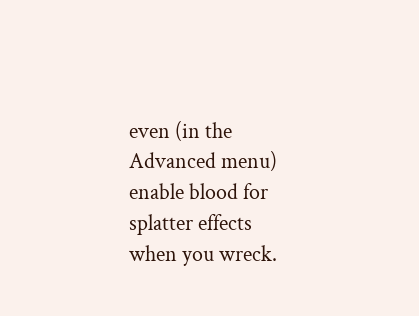even (in the Advanced menu) enable blood for splatter effects when you wreck.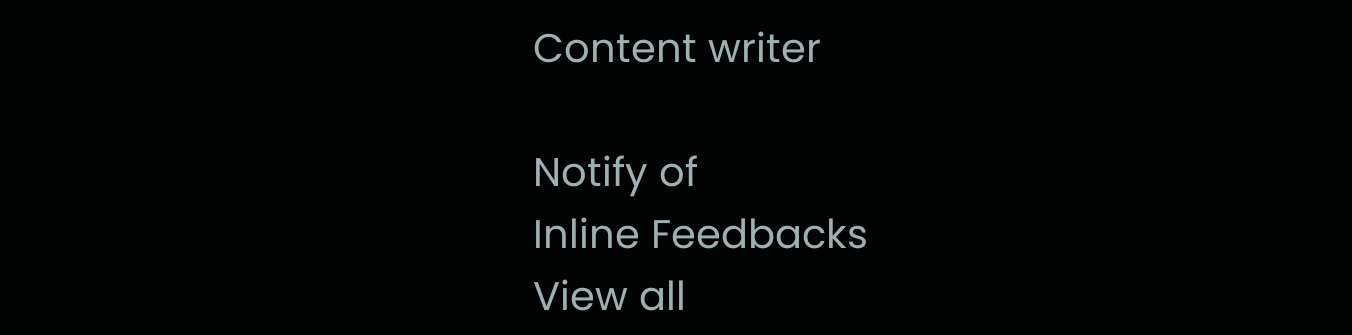Content writer

Notify of
Inline Feedbacks
View all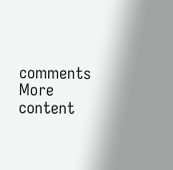comments
More content